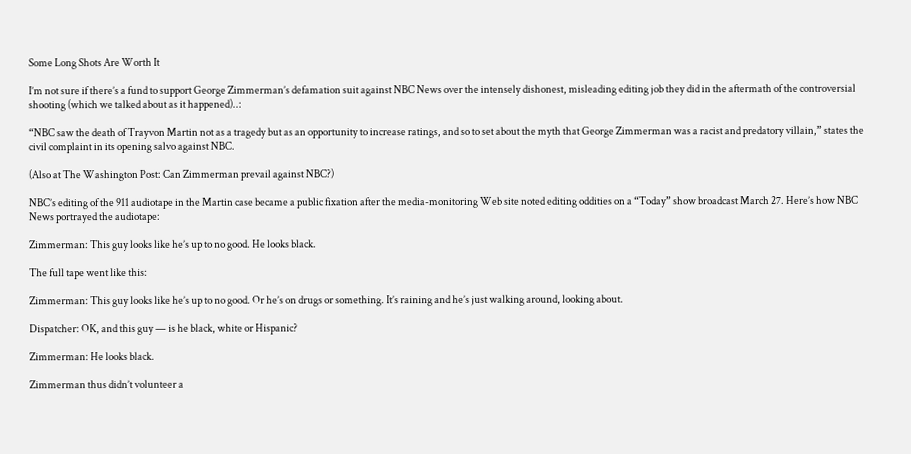Some Long Shots Are Worth It

I’m not sure if there’s a fund to support George Zimmerman’s defamation suit against NBC News over the intensely dishonest, misleading editing job they did in the aftermath of the controversial shooting (which we talked about as it happened)..:

“NBC saw the death of Trayvon Martin not as a tragedy but as an opportunity to increase ratings, and so to set about the myth that George Zimmerman was a racist and predatory villain,” states the civil complaint in its opening salvo against NBC.

(Also at The Washington Post: Can Zimmerman prevail against NBC?)

NBC’s editing of the 911 audiotape in the Martin case became a public fixation after the media-monitoring Web site noted editing oddities on a “Today” show broadcast March 27. Here’s how NBC News portrayed the audiotape:

Zimmerman: This guy looks like he’s up to no good. He looks black.

The full tape went like this:

Zimmerman: This guy looks like he’s up to no good. Or he’s on drugs or something. It’s raining and he’s just walking around, looking about.

Dispatcher: OK, and this guy — is he black, white or Hispanic?

Zimmerman: He looks black.

Zimmerman thus didn’t volunteer a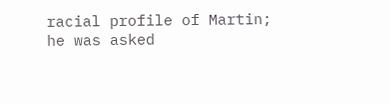racial profile of Martin; he was asked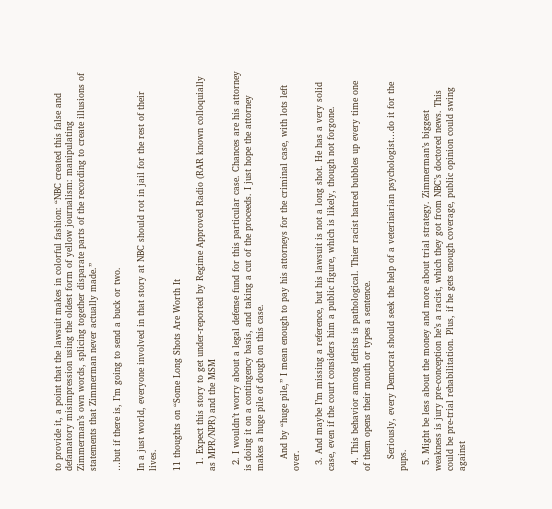to provide it, a point that the lawsuit makes in colorful fashion: “NBC created this false and defamatory misimpression using the oldest form of yellow journalism: manipulating Zimmerman’s own words, splicing together disparate parts of the recording to create illusions of statements that Zimmerman never actually made.”

…but if there is, I’m going to send a buck or two.

In a just world, everyone involved in that story at NBC should rot in jail for the rest of their lives.

11 thoughts on “Some Long Shots Are Worth It

  1. Expect this story to get under-reported by Regime Approved Radio (RAR known colloquially as MPR/NPR) and the MSM

  2. I wouldn’t worry about a legal defense fund for this particular case. Chances are his attorney is doing it on a contingency basis, and taking a cut of the proceeds. I just hope the attorney makes a huge pile of dough on this case.

    And by “huge pile,” I mean enough to pay his attorneys for the criminal case, with lots left over.

  3. And maybe I’m missing a reference, but his lawsuit is not a long shot. He has a very solid case, even if the court considers him a public figure, which is likely, though not forgone.

  4. This behavior among leftists is pathological. Thier racist hatred bubbles up every time one of them opens their mouth or types a sentence.

    Seriously, every Democrat should seek the help of a veterinarian psychologist…do it for the pups.

  5. Might be less about the money and more about trial strategy. Zimmerman’s biggest weakness is jury pre-conception he’s a racist, which they got from NBC’s doctored news. This could be pre-trial rehabilitation. Plus, if he gets enough coverage, public opinion could swing against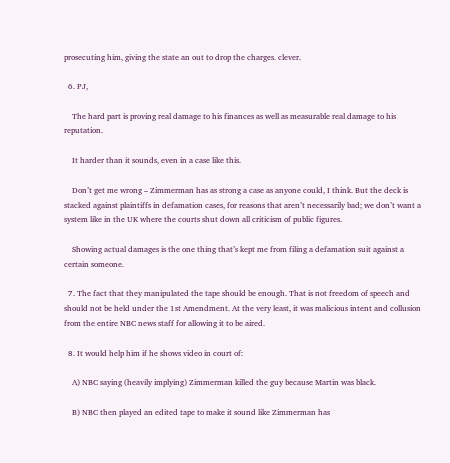prosecuting him, giving the state an out to drop the charges. clever.

  6. PJ,

    The hard part is proving real damage to his finances as well as measurable real damage to his reputation.

    It harder than it sounds, even in a case like this.

    Don’t get me wrong – Zimmerman has as strong a case as anyone could, I think. But the deck is stacked against plaintiffs in defamation cases, for reasons that aren’t necessarily bad; we don’t want a system like in the UK where the courts shut down all criticism of public figures.

    Showing actual damages is the one thing that’s kept me from filing a defamation suit against a certain someone.

  7. The fact that they manipulated the tape should be enough. That is not freedom of speech and should not be held under the 1st Amendment. At the very least, it was malicious intent and collusion from the entire NBC news staff for allowing it to be aired.

  8. It would help him if he shows video in court of:

    A) NBC saying (heavily implying) Zimmerman killed the guy because Martin was black.

    B) NBC then played an edited tape to make it sound like Zimmerman has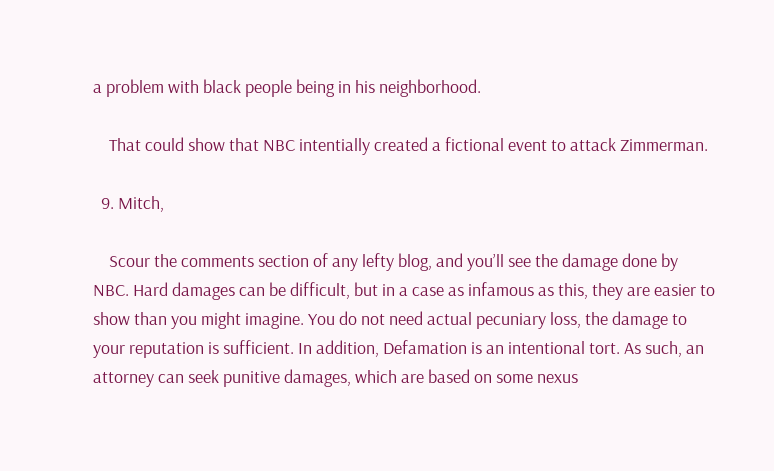a problem with black people being in his neighborhood.

    That could show that NBC intentially created a fictional event to attack Zimmerman.

  9. Mitch,

    Scour the comments section of any lefty blog, and you’ll see the damage done by NBC. Hard damages can be difficult, but in a case as infamous as this, they are easier to show than you might imagine. You do not need actual pecuniary loss, the damage to your reputation is sufficient. In addition, Defamation is an intentional tort. As such, an attorney can seek punitive damages, which are based on some nexus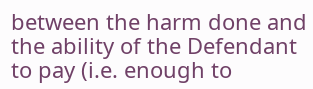between the harm done and the ability of the Defendant to pay (i.e. enough to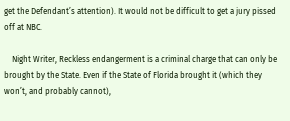get the Defendant’s attention). It would not be difficult to get a jury pissed off at NBC.

    Night Writer, Reckless endangerment is a criminal charge that can only be brought by the State. Even if the State of Florida brought it (which they won’t, and probably cannot),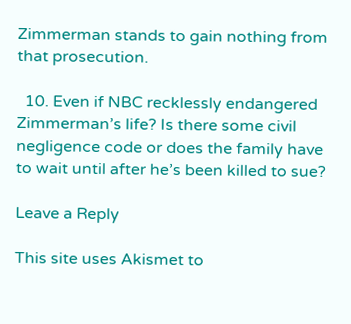Zimmerman stands to gain nothing from that prosecution.

  10. Even if NBC recklessly endangered Zimmerman’s life? Is there some civil negligence code or does the family have to wait until after he’s been killed to sue?

Leave a Reply

This site uses Akismet to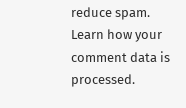reduce spam. Learn how your comment data is processed.